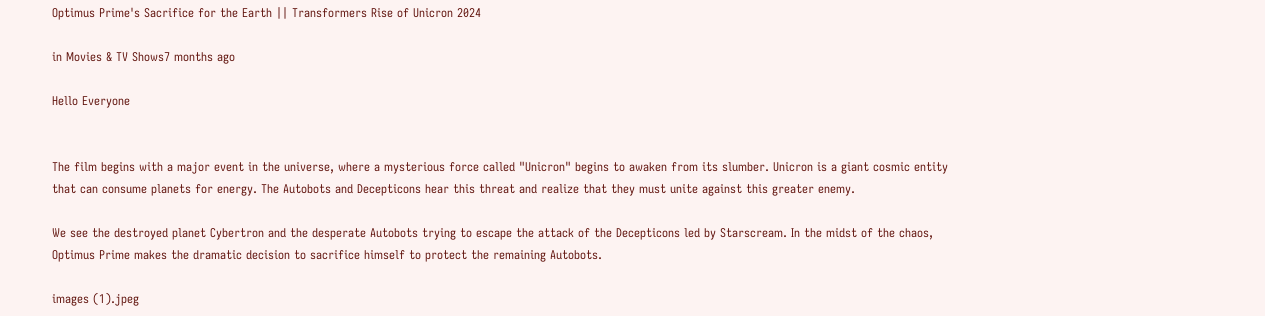Optimus Prime's Sacrifice for the Earth || Transformers Rise of Unicron 2024

in Movies & TV Shows7 months ago

Hello Everyone


The film begins with a major event in the universe, where a mysterious force called "Unicron" begins to awaken from its slumber. Unicron is a giant cosmic entity that can consume planets for energy. The Autobots and Decepticons hear this threat and realize that they must unite against this greater enemy.

We see the destroyed planet Cybertron and the desperate Autobots trying to escape the attack of the Decepticons led by Starscream. In the midst of the chaos, Optimus Prime makes the dramatic decision to sacrifice himself to protect the remaining Autobots.

images (1).jpeg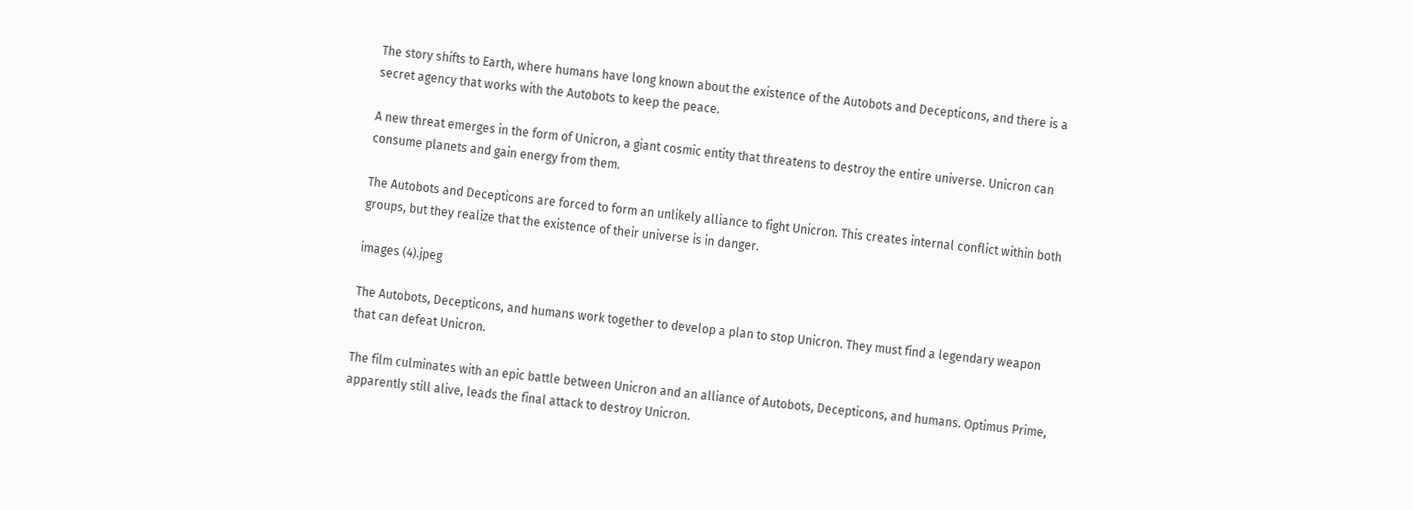The story shifts to Earth, where humans have long known about the existence of the Autobots and Decepticons, and there is a secret agency that works with the Autobots to keep the peace.

A new threat emerges in the form of Unicron, a giant cosmic entity that threatens to destroy the entire universe. Unicron can consume planets and gain energy from them.

The Autobots and Decepticons are forced to form an unlikely alliance to fight Unicron. This creates internal conflict within both groups, but they realize that the existence of their universe is in danger.

images (4).jpeg

The Autobots, Decepticons, and humans work together to develop a plan to stop Unicron. They must find a legendary weapon that can defeat Unicron.

The film culminates with an epic battle between Unicron and an alliance of Autobots, Decepticons, and humans. Optimus Prime, apparently still alive, leads the final attack to destroy Unicron.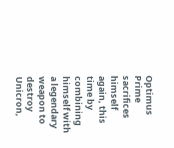Optimus Prime sacrifices himself again, this time by combining himself with a legendary weapon to destroy Unicron,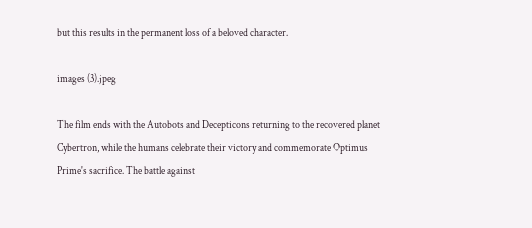but this results in the permanent loss of a beloved character.

images (3).jpeg

The film ends with the Autobots and Decepticons returning to the recovered planet Cybertron, while the humans celebrate their victory and commemorate Optimus Prime's sacrifice. The battle against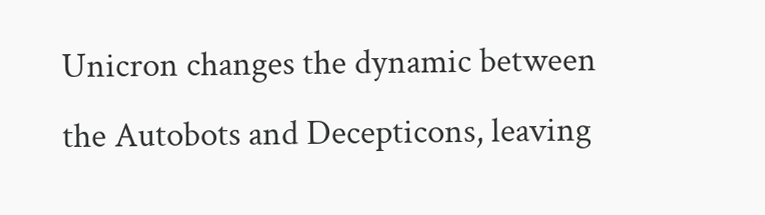Unicron changes the dynamic between the Autobots and Decepticons, leaving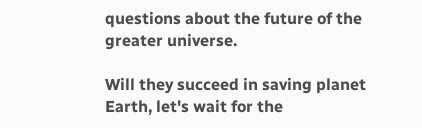questions about the future of the greater universe.

Will they succeed in saving planet Earth, let's wait for the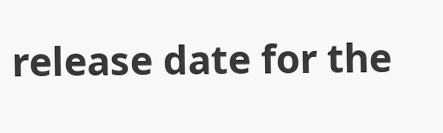release date for the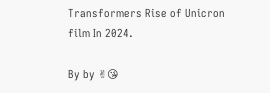Transformers Rise of Unicron film In 2024.

By by ✌😘